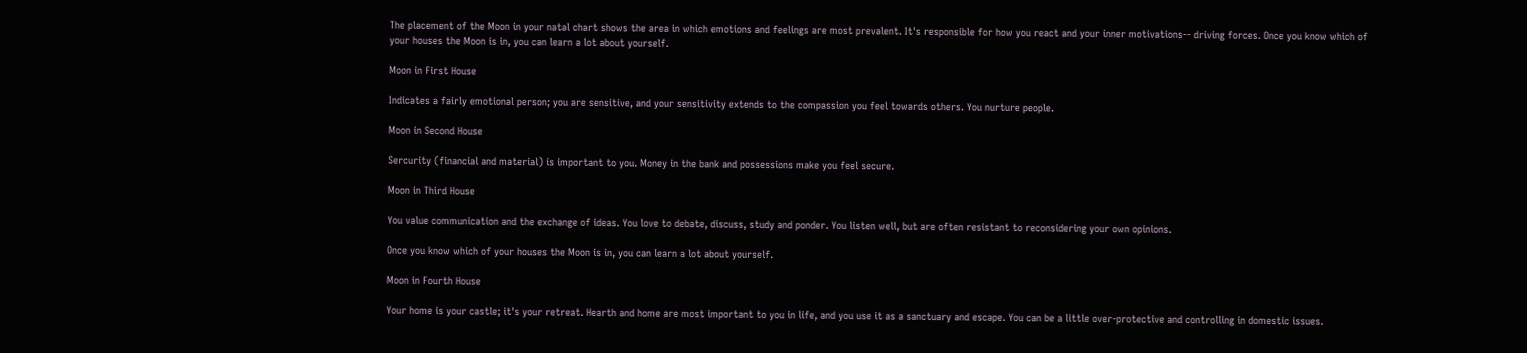The placement of the Moon in your natal chart shows the area in which emotions and feelings are most prevalent. It's responsible for how you react and your inner motivations-- driving forces. Once you know which of your houses the Moon is in, you can learn a lot about yourself.

Moon in First House

Indicates a fairly emotional person; you are sensitive, and your sensitivity extends to the compassion you feel towards others. You nurture people.

Moon in Second House

Sercurity (financial and material) is important to you. Money in the bank and possessions make you feel secure.

Moon in Third House

You value communication and the exchange of ideas. You love to debate, discuss, study and ponder. You listen well, but are often resistant to reconsidering your own opinions.

Once you know which of your houses the Moon is in, you can learn a lot about yourself.

Moon in Fourth House

Your home is your castle; it's your retreat. Hearth and home are most important to you in life, and you use it as a sanctuary and escape. You can be a little over-protective and controlling in domestic issues.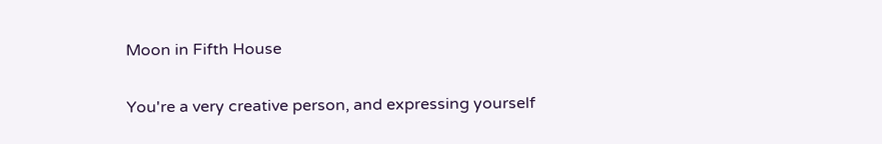Moon in Fifth House

You're a very creative person, and expressing yourself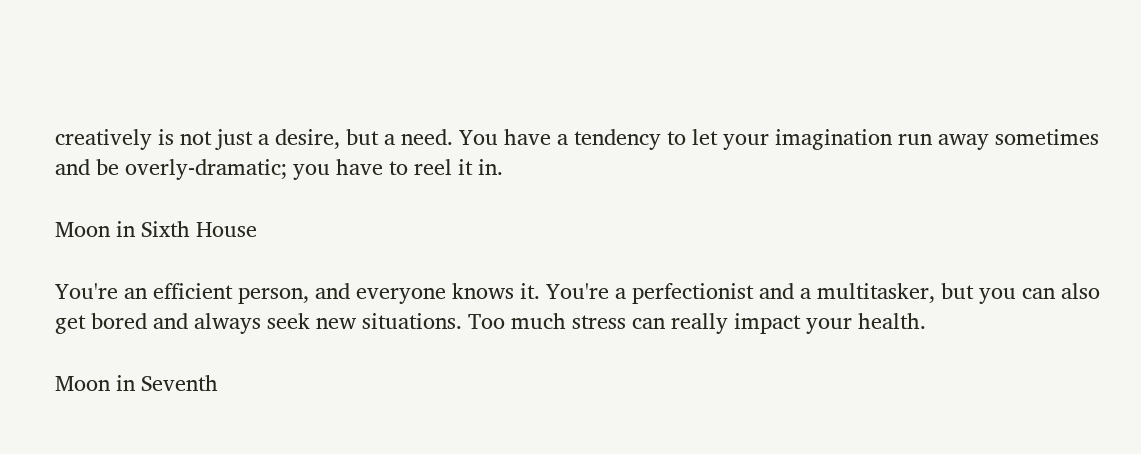creatively is not just a desire, but a need. You have a tendency to let your imagination run away sometimes and be overly-dramatic; you have to reel it in.

Moon in Sixth House

You're an efficient person, and everyone knows it. You're a perfectionist and a multitasker, but you can also get bored and always seek new situations. Too much stress can really impact your health.

Moon in Seventh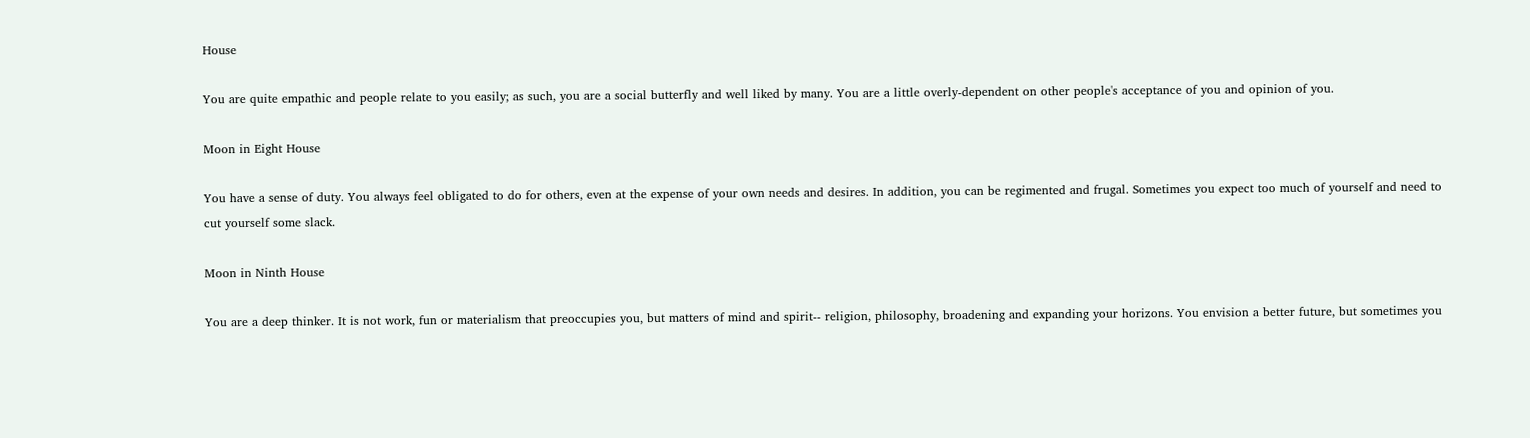House

You are quite empathic and people relate to you easily; as such, you are a social butterfly and well liked by many. You are a little overly-dependent on other people's acceptance of you and opinion of you.

Moon in Eight House

You have a sense of duty. You always feel obligated to do for others, even at the expense of your own needs and desires. In addition, you can be regimented and frugal. Sometimes you expect too much of yourself and need to cut yourself some slack.

Moon in Ninth House

You are a deep thinker. It is not work, fun or materialism that preoccupies you, but matters of mind and spirit-- religion, philosophy, broadening and expanding your horizons. You envision a better future, but sometimes you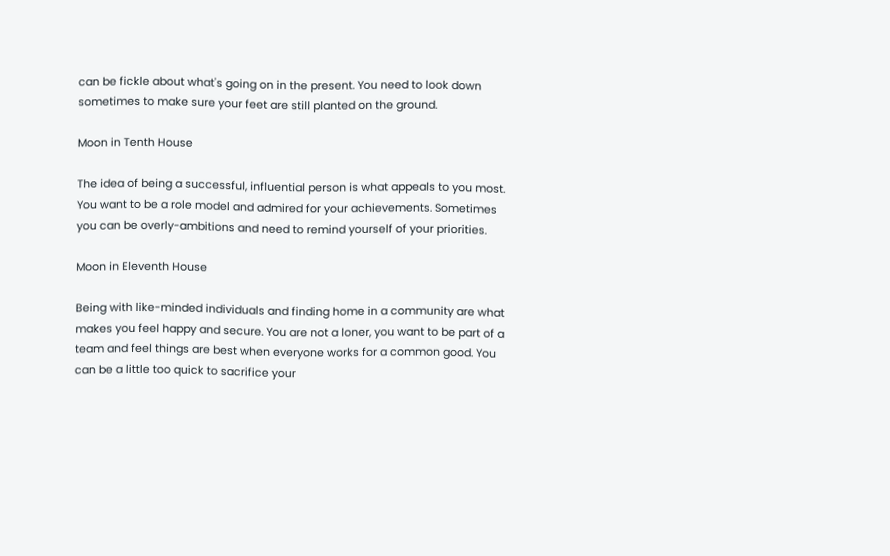can be fickle about what's going on in the present. You need to look down sometimes to make sure your feet are still planted on the ground.

Moon in Tenth House

The idea of being a successful, influential person is what appeals to you most. You want to be a role model and admired for your achievements. Sometimes you can be overly-ambitions and need to remind yourself of your priorities.

Moon in Eleventh House

Being with like-minded individuals and finding home in a community are what makes you feel happy and secure. You are not a loner, you want to be part of a team and feel things are best when everyone works for a common good. You can be a little too quick to sacrifice your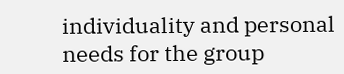individuality and personal needs for the group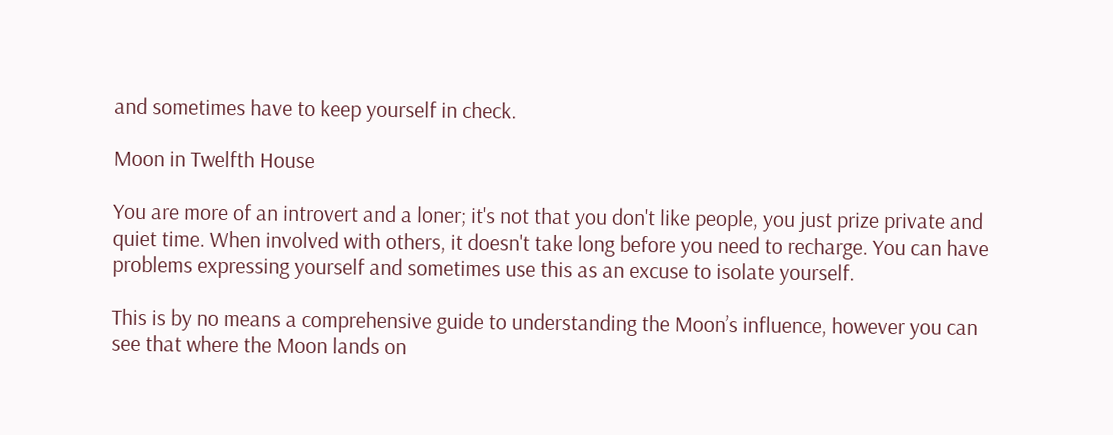and sometimes have to keep yourself in check.

Moon in Twelfth House

You are more of an introvert and a loner; it's not that you don't like people, you just prize private and quiet time. When involved with others, it doesn't take long before you need to recharge. You can have problems expressing yourself and sometimes use this as an excuse to isolate yourself.

This is by no means a comprehensive guide to understanding the Moon’s influence, however you can see that where the Moon lands on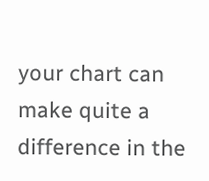your chart can make quite a difference in the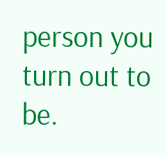person you turn out to be.